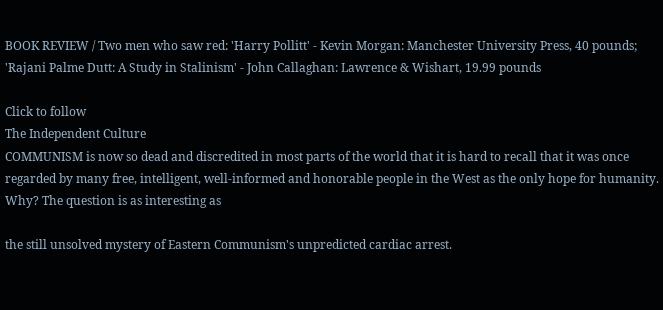BOOK REVIEW / Two men who saw red: 'Harry Pollitt' - Kevin Morgan: Manchester University Press, 40 pounds; 'Rajani Palme Dutt: A Study in Stalinism' - John Callaghan: Lawrence & Wishart, 19.99 pounds

Click to follow
The Independent Culture
COMMUNISM is now so dead and discredited in most parts of the world that it is hard to recall that it was once regarded by many free, intelligent, well-informed and honorable people in the West as the only hope for humanity. Why? The question is as interesting as

the still unsolved mystery of Eastern Communism's unpredicted cardiac arrest.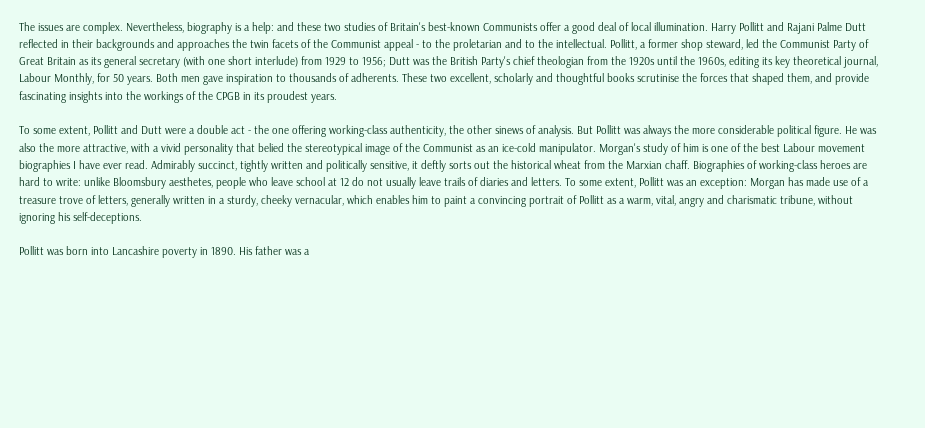The issues are complex. Nevertheless, biography is a help: and these two studies of Britain's best-known Communists offer a good deal of local illumination. Harry Pollitt and Rajani Palme Dutt reflected in their backgrounds and approaches the twin facets of the Communist appeal - to the proletarian and to the intellectual. Pollitt, a former shop steward, led the Communist Party of Great Britain as its general secretary (with one short interlude) from 1929 to 1956; Dutt was the British Party's chief theologian from the 1920s until the 1960s, editing its key theoretical journal, Labour Monthly, for 50 years. Both men gave inspiration to thousands of adherents. These two excellent, scholarly and thoughtful books scrutinise the forces that shaped them, and provide fascinating insights into the workings of the CPGB in its proudest years.

To some extent, Pollitt and Dutt were a double act - the one offering working-class authenticity, the other sinews of analysis. But Pollitt was always the more considerable political figure. He was also the more attractive, with a vivid personality that belied the stereotypical image of the Communist as an ice-cold manipulator. Morgan's study of him is one of the best Labour movement biographies I have ever read. Admirably succinct, tightly written and politically sensitive, it deftly sorts out the historical wheat from the Marxian chaff. Biographies of working-class heroes are hard to write: unlike Bloomsbury aesthetes, people who leave school at 12 do not usually leave trails of diaries and letters. To some extent, Pollitt was an exception: Morgan has made use of a treasure trove of letters, generally written in a sturdy, cheeky vernacular, which enables him to paint a convincing portrait of Pollitt as a warm, vital, angry and charismatic tribune, without ignoring his self-deceptions.

Pollitt was born into Lancashire poverty in 1890. His father was a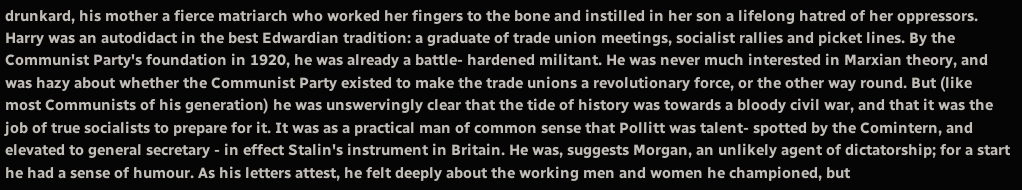drunkard, his mother a fierce matriarch who worked her fingers to the bone and instilled in her son a lifelong hatred of her oppressors. Harry was an autodidact in the best Edwardian tradition: a graduate of trade union meetings, socialist rallies and picket lines. By the Communist Party's foundation in 1920, he was already a battle- hardened militant. He was never much interested in Marxian theory, and was hazy about whether the Communist Party existed to make the trade unions a revolutionary force, or the other way round. But (like most Communists of his generation) he was unswervingly clear that the tide of history was towards a bloody civil war, and that it was the job of true socialists to prepare for it. It was as a practical man of common sense that Pollitt was talent- spotted by the Comintern, and elevated to general secretary - in effect Stalin's instrument in Britain. He was, suggests Morgan, an unlikely agent of dictatorship; for a start he had a sense of humour. As his letters attest, he felt deeply about the working men and women he championed, but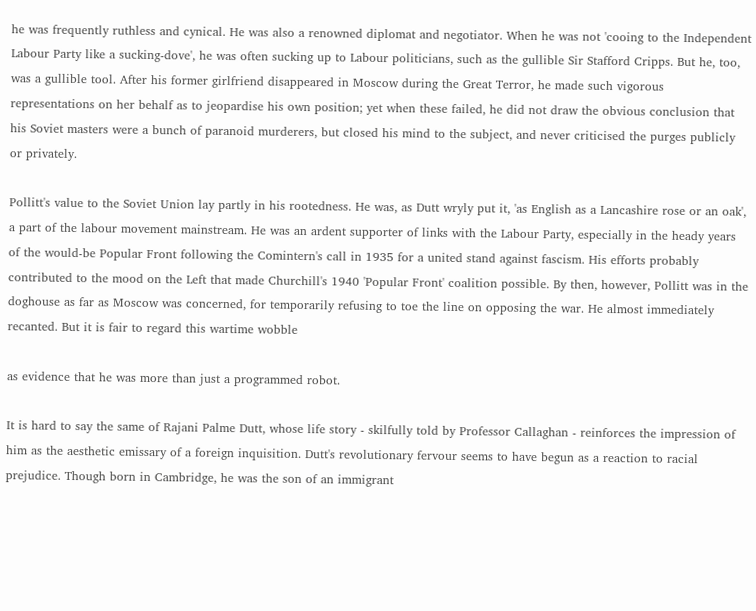he was frequently ruthless and cynical. He was also a renowned diplomat and negotiator. When he was not 'cooing to the Independent Labour Party like a sucking-dove', he was often sucking up to Labour politicians, such as the gullible Sir Stafford Cripps. But he, too, was a gullible tool. After his former girlfriend disappeared in Moscow during the Great Terror, he made such vigorous representations on her behalf as to jeopardise his own position; yet when these failed, he did not draw the obvious conclusion that his Soviet masters were a bunch of paranoid murderers, but closed his mind to the subject, and never criticised the purges publicly or privately.

Pollitt's value to the Soviet Union lay partly in his rootedness. He was, as Dutt wryly put it, 'as English as a Lancashire rose or an oak', a part of the labour movement mainstream. He was an ardent supporter of links with the Labour Party, especially in the heady years of the would-be Popular Front following the Comintern's call in 1935 for a united stand against fascism. His efforts probably contributed to the mood on the Left that made Churchill's 1940 'Popular Front' coalition possible. By then, however, Pollitt was in the doghouse as far as Moscow was concerned, for temporarily refusing to toe the line on opposing the war. He almost immediately recanted. But it is fair to regard this wartime wobble

as evidence that he was more than just a programmed robot.

It is hard to say the same of Rajani Palme Dutt, whose life story - skilfully told by Professor Callaghan - reinforces the impression of him as the aesthetic emissary of a foreign inquisition. Dutt's revolutionary fervour seems to have begun as a reaction to racial prejudice. Though born in Cambridge, he was the son of an immigrant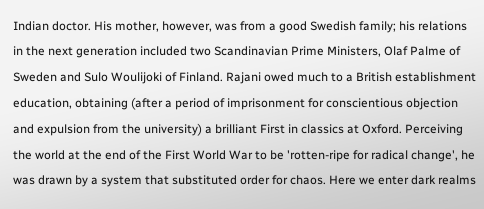Indian doctor. His mother, however, was from a good Swedish family; his relations in the next generation included two Scandinavian Prime Ministers, Olaf Palme of Sweden and Sulo Woulijoki of Finland. Rajani owed much to a British establishment education, obtaining (after a period of imprisonment for conscientious objection and expulsion from the university) a brilliant First in classics at Oxford. Perceiving the world at the end of the First World War to be 'rotten-ripe for radical change', he was drawn by a system that substituted order for chaos. Here we enter dark realms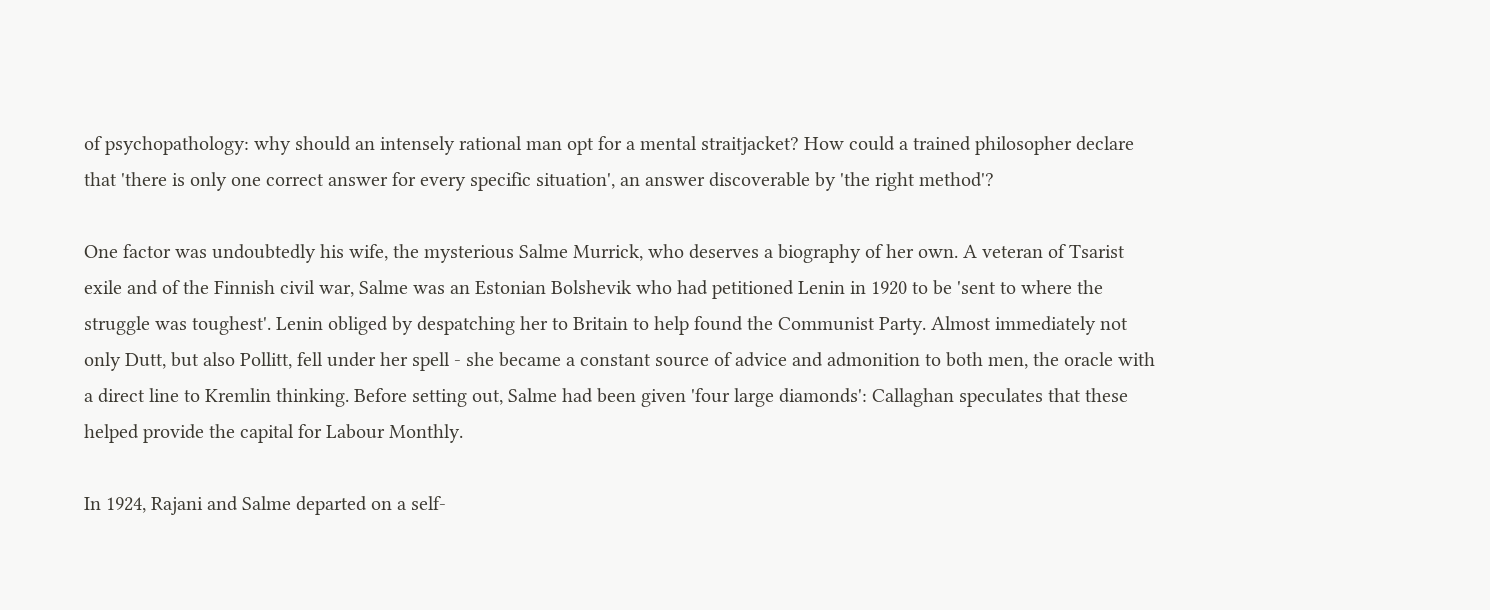of psychopathology: why should an intensely rational man opt for a mental straitjacket? How could a trained philosopher declare that 'there is only one correct answer for every specific situation', an answer discoverable by 'the right method'?

One factor was undoubtedly his wife, the mysterious Salme Murrick, who deserves a biography of her own. A veteran of Tsarist exile and of the Finnish civil war, Salme was an Estonian Bolshevik who had petitioned Lenin in 1920 to be 'sent to where the struggle was toughest'. Lenin obliged by despatching her to Britain to help found the Communist Party. Almost immediately not only Dutt, but also Pollitt, fell under her spell - she became a constant source of advice and admonition to both men, the oracle with a direct line to Kremlin thinking. Before setting out, Salme had been given 'four large diamonds': Callaghan speculates that these helped provide the capital for Labour Monthly.

In 1924, Rajani and Salme departed on a self-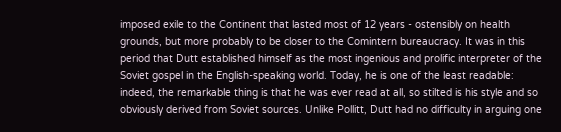imposed exile to the Continent that lasted most of 12 years - ostensibly on health grounds, but more probably to be closer to the Comintern bureaucracy. It was in this period that Dutt established himself as the most ingenious and prolific interpreter of the Soviet gospel in the English-speaking world. Today, he is one of the least readable: indeed, the remarkable thing is that he was ever read at all, so stilted is his style and so obviously derived from Soviet sources. Unlike Pollitt, Dutt had no difficulty in arguing one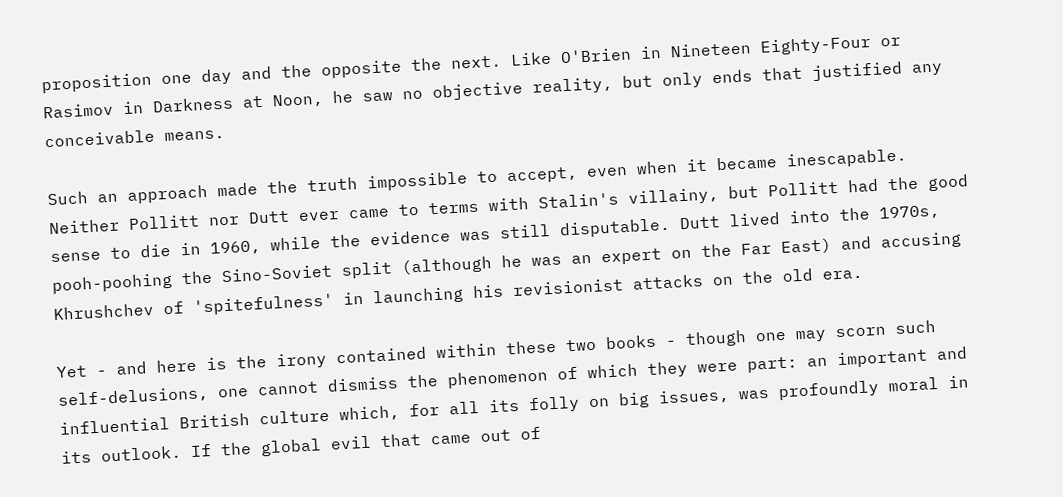proposition one day and the opposite the next. Like O'Brien in Nineteen Eighty-Four or Rasimov in Darkness at Noon, he saw no objective reality, but only ends that justified any conceivable means.

Such an approach made the truth impossible to accept, even when it became inescapable. Neither Pollitt nor Dutt ever came to terms with Stalin's villainy, but Pollitt had the good sense to die in 1960, while the evidence was still disputable. Dutt lived into the 1970s, pooh-poohing the Sino-Soviet split (although he was an expert on the Far East) and accusing Khrushchev of 'spitefulness' in launching his revisionist attacks on the old era.

Yet - and here is the irony contained within these two books - though one may scorn such self-delusions, one cannot dismiss the phenomenon of which they were part: an important and influential British culture which, for all its folly on big issues, was profoundly moral in its outlook. If the global evil that came out of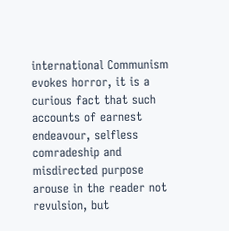international Communism evokes horror, it is a curious fact that such accounts of earnest endeavour, selfless comradeship and misdirected purpose arouse in the reader not revulsion, but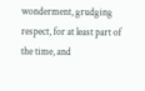wonderment, grudging respect, for at least part of the time, and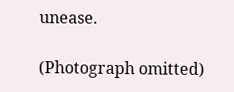unease.

(Photograph omitted)